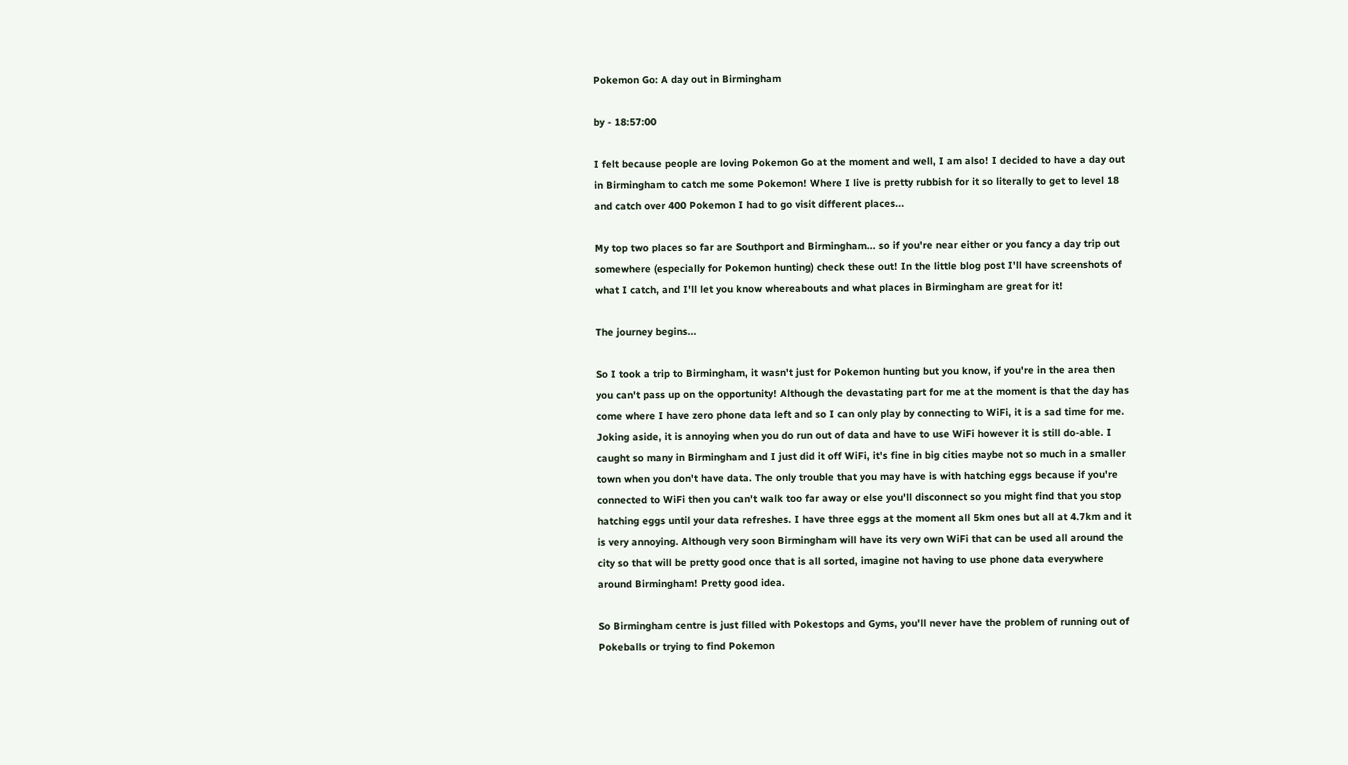Pokemon Go: A day out in Birmingham

by - 18:57:00

I felt because people are loving Pokemon Go at the moment and well, I am also! I decided to have a day out in Birmingham to catch me some Pokemon! Where I live is pretty rubbish for it so literally to get to level 18 and catch over 400 Pokemon I had to go visit different places...

My top two places so far are Southport and Birmingham... so if you're near either or you fancy a day trip out somewhere (especially for Pokemon hunting) check these out! In the little blog post I'll have screenshots of what I catch, and I'll let you know whereabouts and what places in Birmingham are great for it!

The journey begins...

So I took a trip to Birmingham, it wasn't just for Pokemon hunting but you know, if you're in the area then you can't pass up on the opportunity! Although the devastating part for me at the moment is that the day has come where I have zero phone data left and so I can only play by connecting to WiFi, it is a sad time for me. Joking aside, it is annoying when you do run out of data and have to use WiFi however it is still do-able. I caught so many in Birmingham and I just did it off WiFi, it's fine in big cities maybe not so much in a smaller town when you don't have data. The only trouble that you may have is with hatching eggs because if you're connected to WiFi then you can't walk too far away or else you'll disconnect so you might find that you stop hatching eggs until your data refreshes. I have three eggs at the moment all 5km ones but all at 4.7km and it is very annoying. Although very soon Birmingham will have its very own WiFi that can be used all around the city so that will be pretty good once that is all sorted, imagine not having to use phone data everywhere around Birmingham! Pretty good idea.

So Birmingham centre is just filled with Pokestops and Gyms, you'll never have the problem of running out of Pokeballs or trying to find Pokemon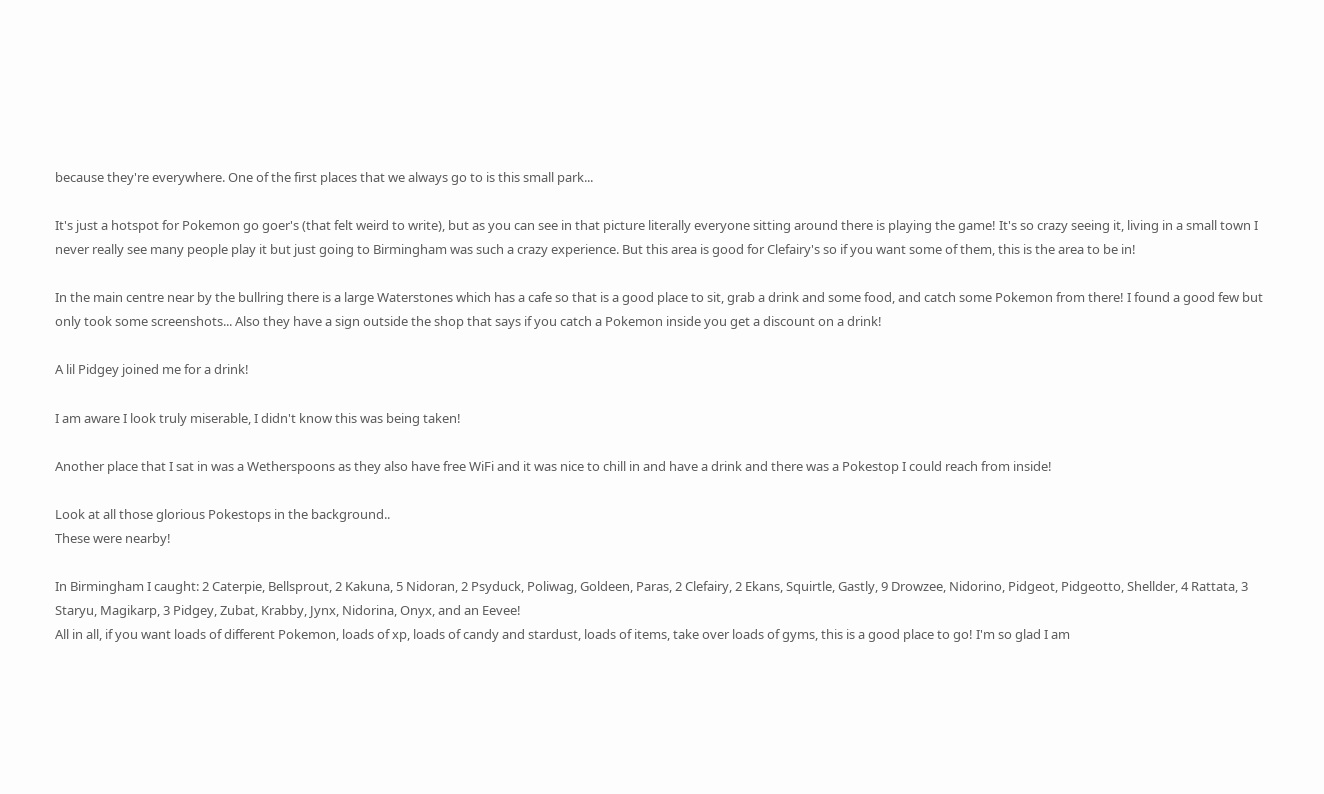because they're everywhere. One of the first places that we always go to is this small park...

It's just a hotspot for Pokemon go goer's (that felt weird to write), but as you can see in that picture literally everyone sitting around there is playing the game! It's so crazy seeing it, living in a small town I never really see many people play it but just going to Birmingham was such a crazy experience. But this area is good for Clefairy's so if you want some of them, this is the area to be in!

In the main centre near by the bullring there is a large Waterstones which has a cafe so that is a good place to sit, grab a drink and some food, and catch some Pokemon from there! I found a good few but only took some screenshots... Also they have a sign outside the shop that says if you catch a Pokemon inside you get a discount on a drink!

A lil Pidgey joined me for a drink!

I am aware I look truly miserable, I didn't know this was being taken!

Another place that I sat in was a Wetherspoons as they also have free WiFi and it was nice to chill in and have a drink and there was a Pokestop I could reach from inside!

Look at all those glorious Pokestops in the background..
These were nearby!

In Birmingham I caught: 2 Caterpie, Bellsprout, 2 Kakuna, 5 Nidoran, 2 Psyduck, Poliwag, Goldeen, Paras, 2 Clefairy, 2 Ekans, Squirtle, Gastly, 9 Drowzee, Nidorino, Pidgeot, Pidgeotto, Shellder, 4 Rattata, 3 Staryu, Magikarp, 3 Pidgey, Zubat, Krabby, Jynx, Nidorina, Onyx, and an Eevee!
All in all, if you want loads of different Pokemon, loads of xp, loads of candy and stardust, loads of items, take over loads of gyms, this is a good place to go! I'm so glad I am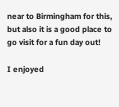near to Birmingham for this, but also it is a good place to go visit for a fun day out!

I enjoyed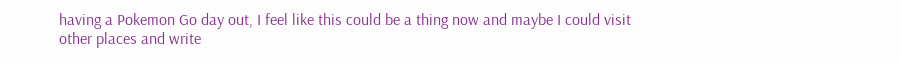having a Pokemon Go day out, I feel like this could be a thing now and maybe I could visit other places and write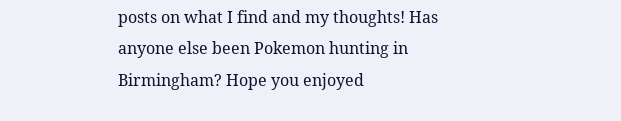posts on what I find and my thoughts! Has anyone else been Pokemon hunting in Birmingham? Hope you enjoyed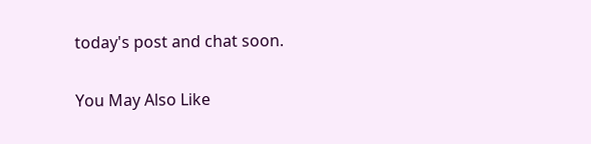today's post and chat soon.


You May Also Like